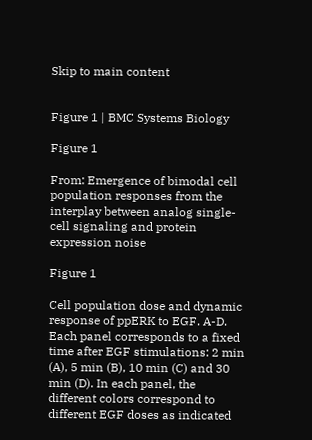Skip to main content


Figure 1 | BMC Systems Biology

Figure 1

From: Emergence of bimodal cell population responses from the interplay between analog single-cell signaling and protein expression noise

Figure 1

Cell population dose and dynamic response of ppERK to EGF. A-D. Each panel corresponds to a fixed time after EGF stimulations: 2 min (A), 5 min (B), 10 min (C) and 30 min (D). In each panel, the different colors correspond to different EGF doses as indicated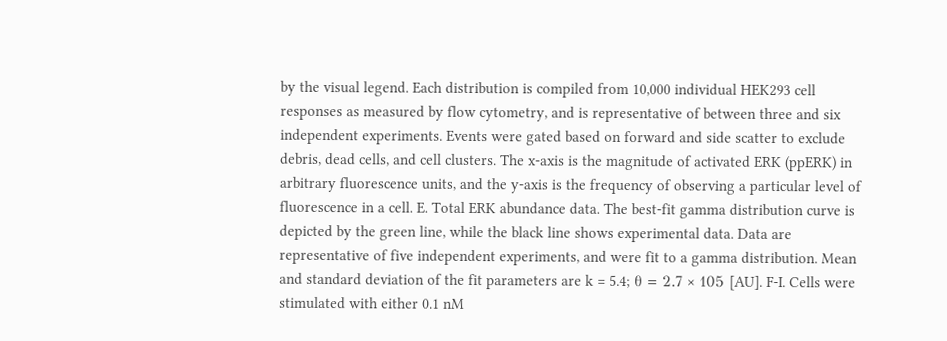by the visual legend. Each distribution is compiled from 10,000 individual HEK293 cell responses as measured by flow cytometry, and is representative of between three and six independent experiments. Events were gated based on forward and side scatter to exclude debris, dead cells, and cell clusters. The x-axis is the magnitude of activated ERK (ppERK) in arbitrary fluorescence units, and the y-axis is the frequency of observing a particular level of fluorescence in a cell. E. Total ERK abundance data. The best-fit gamma distribution curve is depicted by the green line, while the black line shows experimental data. Data are representative of five independent experiments, and were fit to a gamma distribution. Mean and standard deviation of the fit parameters are k = 5.4; θ = 2.7 × 105 [AU]. F-I. Cells were stimulated with either 0.1 nM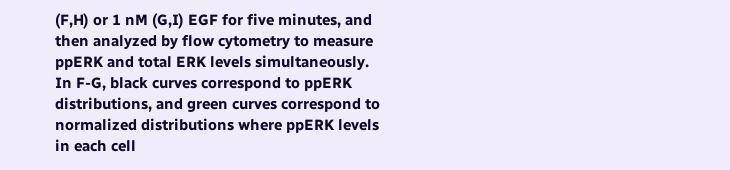(F,H) or 1 nM (G,I) EGF for five minutes, and then analyzed by flow cytometry to measure ppERK and total ERK levels simultaneously. In F-G, black curves correspond to ppERK distributions, and green curves correspond to normalized distributions where ppERK levels in each cell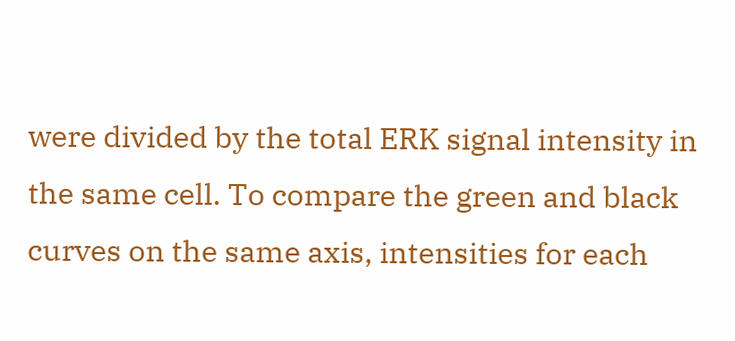were divided by the total ERK signal intensity in the same cell. To compare the green and black curves on the same axis, intensities for each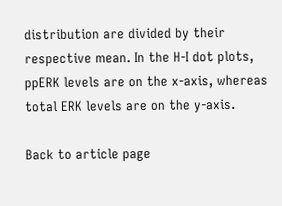distribution are divided by their respective mean. In the H-I dot plots, ppERK levels are on the x-axis, whereas total ERK levels are on the y-axis.

Back to article page